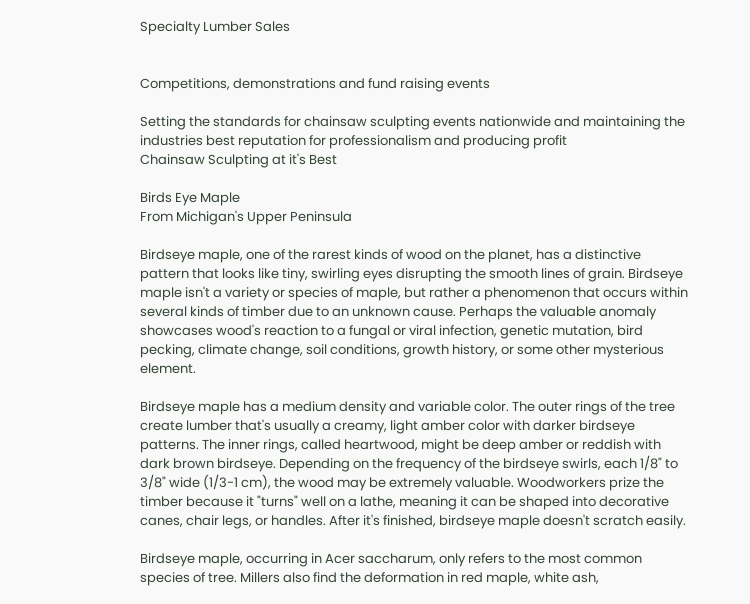Specialty Lumber Sales


Competitions, demonstrations and fund raising events

Setting the standards for chainsaw sculpting events nationwide and maintaining the industries best reputation for professionalism and producing profit
Chainsaw Sculpting at it's Best

Birds Eye Maple
From Michigan's Upper Peninsula

Birdseye maple, one of the rarest kinds of wood on the planet, has a distinctive pattern that looks like tiny, swirling eyes disrupting the smooth lines of grain. Birdseye maple isn't a variety or species of maple, but rather a phenomenon that occurs within several kinds of timber due to an unknown cause. Perhaps the valuable anomaly showcases wood's reaction to a fungal or viral infection, genetic mutation, bird pecking, climate change, soil conditions, growth history, or some other mysterious element.

Birdseye maple has a medium density and variable color. The outer rings of the tree create lumber that's usually a creamy, light amber color with darker birdseye patterns. The inner rings, called heartwood, might be deep amber or reddish with dark brown birdseye. Depending on the frequency of the birdseye swirls, each 1/8" to 3/8" wide (1/3-1 cm), the wood may be extremely valuable. Woodworkers prize the timber because it "turns" well on a lathe, meaning it can be shaped into decorative canes, chair legs, or handles. After it's finished, birdseye maple doesn't scratch easily.

Birdseye maple, occurring in Acer saccharum, only refers to the most common species of tree. Millers also find the deformation in red maple, white ash,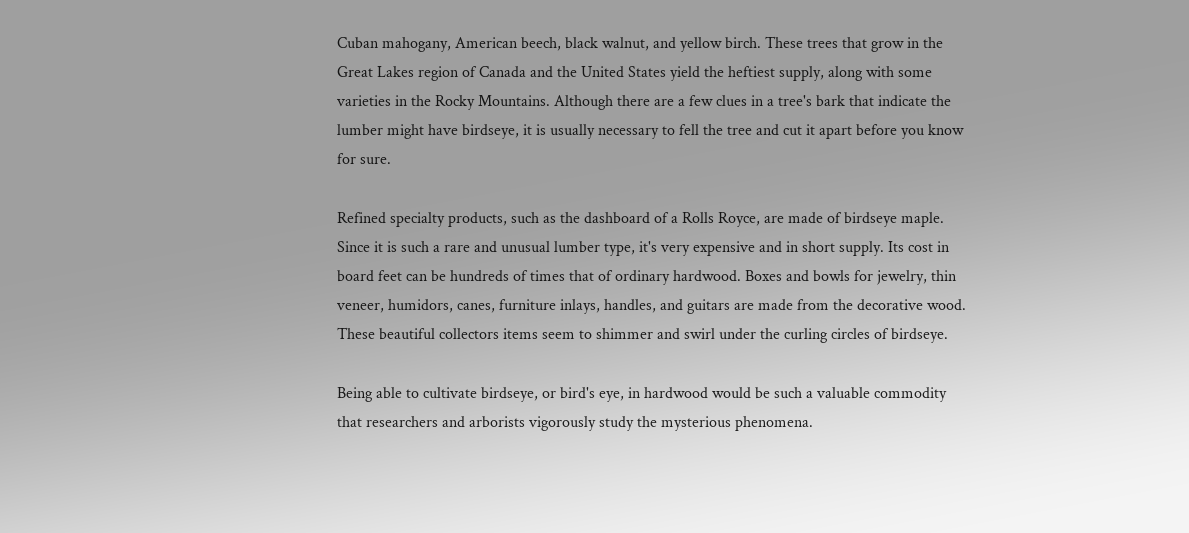Cuban mahogany, American beech, black walnut, and yellow birch. These trees that grow in the Great Lakes region of Canada and the United States yield the heftiest supply, along with some varieties in the Rocky Mountains. Although there are a few clues in a tree's bark that indicate the lumber might have birdseye, it is usually necessary to fell the tree and cut it apart before you know for sure.

Refined specialty products, such as the dashboard of a Rolls Royce, are made of birdseye maple. Since it is such a rare and unusual lumber type, it's very expensive and in short supply. Its cost in board feet can be hundreds of times that of ordinary hardwood. Boxes and bowls for jewelry, thin veneer, humidors, canes, furniture inlays, handles, and guitars are made from the decorative wood. These beautiful collectors items seem to shimmer and swirl under the curling circles of birdseye.

Being able to cultivate birdseye, or bird's eye, in hardwood would be such a valuable commodity that researchers and arborists vigorously study the mysterious phenomena.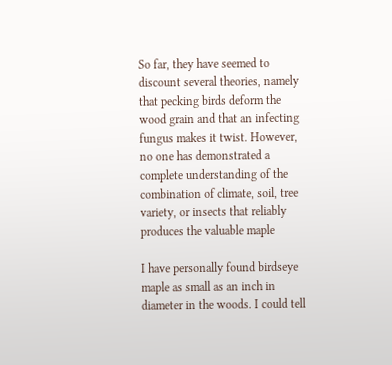So far, they have seemed to discount several theories, namely that pecking birds deform the wood grain and that an infecting fungus makes it twist. However, no one has demonstrated a complete understanding of the combination of climate, soil, tree variety, or insects that reliably produces the valuable maple

I have personally found birdseye maple as small as an inch in diameter in the woods. I could tell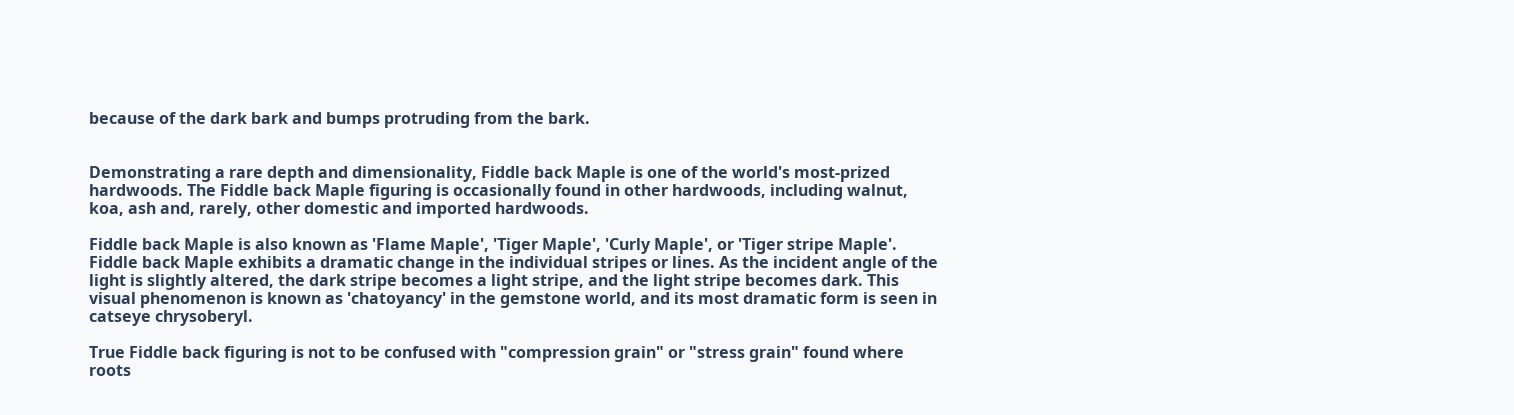because of the dark bark and bumps protruding from the bark.


Demonstrating a rare depth and dimensionality, Fiddle back Maple is one of the world's most-prized hardwoods. The Fiddle back Maple figuring is occasionally found in other hardwoods, including walnut, koa, ash and, rarely, other domestic and imported hardwoods.

Fiddle back Maple is also known as 'Flame Maple', 'Tiger Maple', 'Curly Maple', or 'Tiger stripe Maple'. Fiddle back Maple exhibits a dramatic change in the individual stripes or lines. As the incident angle of the light is slightly altered, the dark stripe becomes a light stripe, and the light stripe becomes dark. This visual phenomenon is known as 'chatoyancy' in the gemstone world, and its most dramatic form is seen in catseye chrysoberyl.

True Fiddle back figuring is not to be confused with "compression grain" or "stress grain" found where roots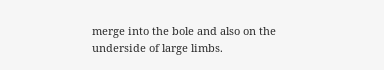merge into the bole and also on the underside of large limbs.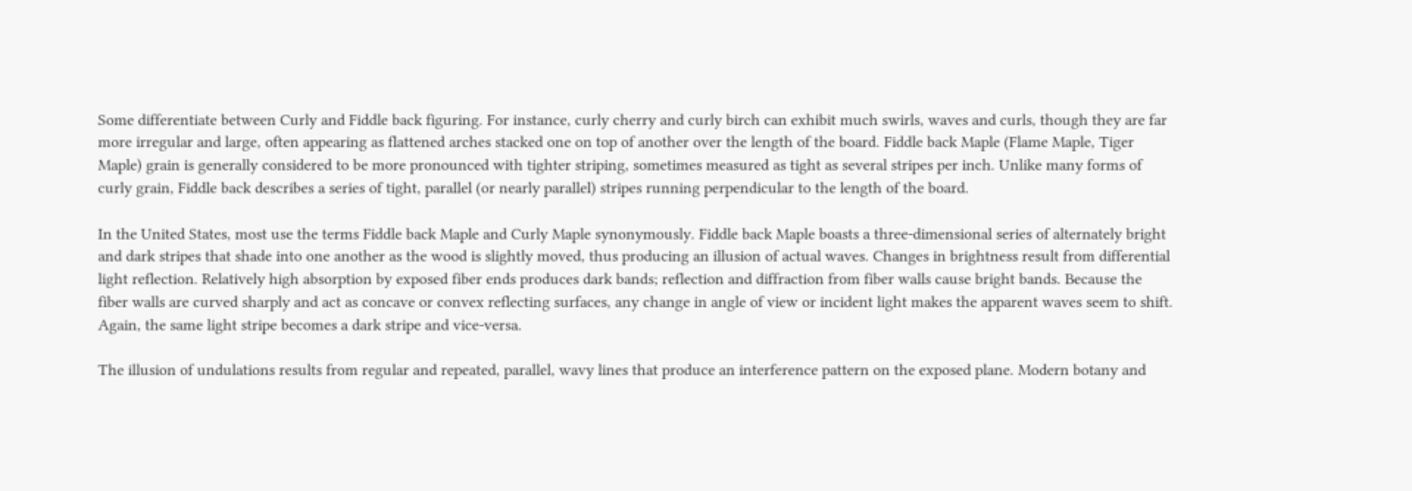Some differentiate between Curly and Fiddle back figuring. For instance, curly cherry and curly birch can exhibit much swirls, waves and curls, though they are far more irregular and large, often appearing as flattened arches stacked one on top of another over the length of the board. Fiddle back Maple (Flame Maple, Tiger Maple) grain is generally considered to be more pronounced with tighter striping, sometimes measured as tight as several stripes per inch. Unlike many forms of curly grain, Fiddle back describes a series of tight, parallel (or nearly parallel) stripes running perpendicular to the length of the board.

In the United States, most use the terms Fiddle back Maple and Curly Maple synonymously. Fiddle back Maple boasts a three-dimensional series of alternately bright and dark stripes that shade into one another as the wood is slightly moved, thus producing an illusion of actual waves. Changes in brightness result from differential light reflection. Relatively high absorption by exposed fiber ends produces dark bands; reflection and diffraction from fiber walls cause bright bands. Because the fiber walls are curved sharply and act as concave or convex reflecting surfaces, any change in angle of view or incident light makes the apparent waves seem to shift. Again, the same light stripe becomes a dark stripe and vice-versa.

The illusion of undulations results from regular and repeated, parallel, wavy lines that produce an interference pattern on the exposed plane. Modern botany and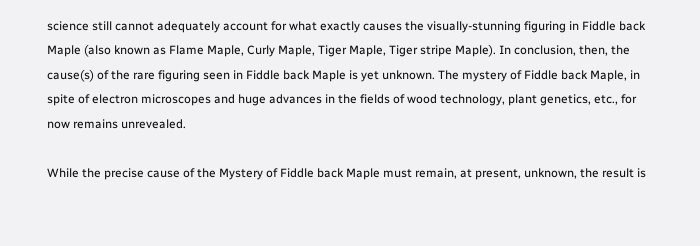science still cannot adequately account for what exactly causes the visually-stunning figuring in Fiddle back Maple (also known as Flame Maple, Curly Maple, Tiger Maple, Tiger stripe Maple). In conclusion, then, the cause(s) of the rare figuring seen in Fiddle back Maple is yet unknown. The mystery of Fiddle back Maple, in spite of electron microscopes and huge advances in the fields of wood technology, plant genetics, etc., for now remains unrevealed.

While the precise cause of the Mystery of Fiddle back Maple must remain, at present, unknown, the result is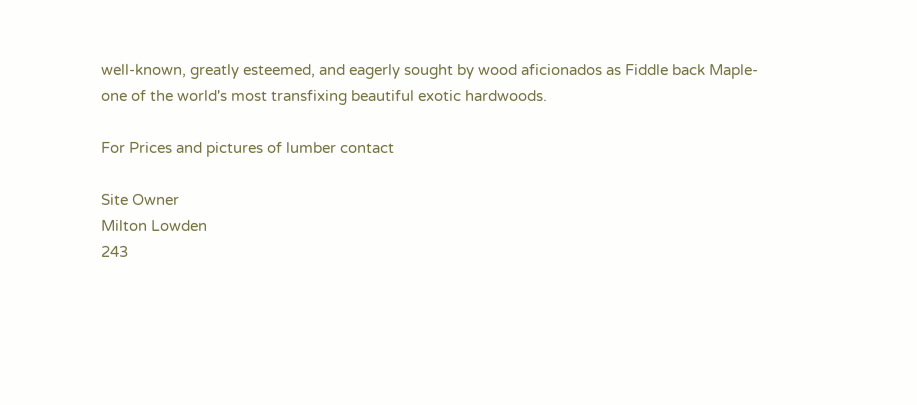well-known, greatly esteemed, and eagerly sought by wood aficionados as Fiddle back Maple- one of the world's most transfixing beautiful exotic hardwoods.

For Prices and pictures of lumber contact

Site Owner
Milton Lowden
243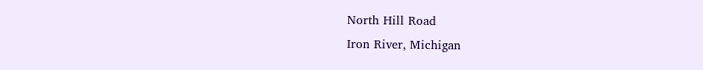North Hill Road
Iron River, Michigan